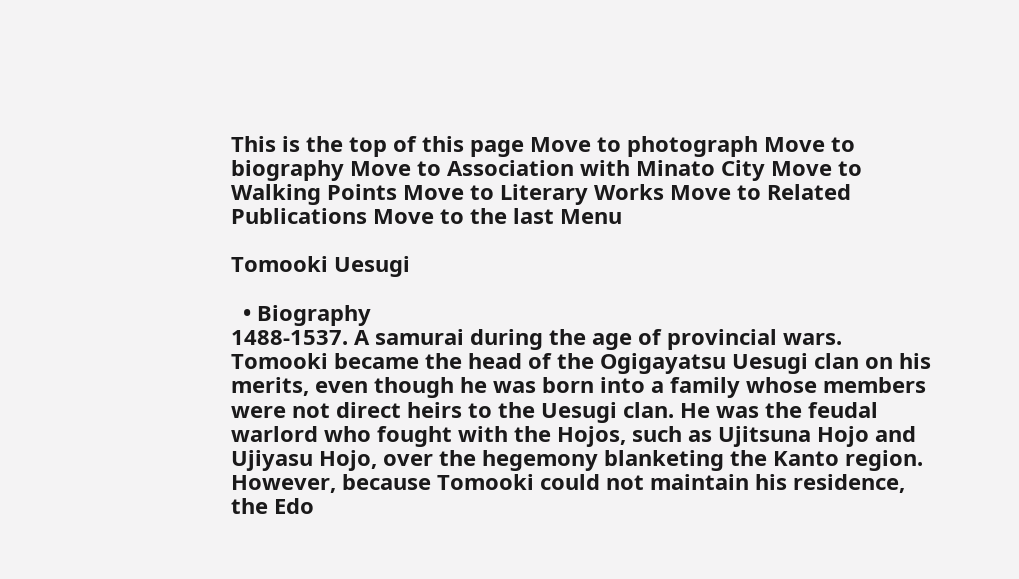This is the top of this page Move to photograph Move to biography Move to Association with Minato City Move to Walking Points Move to Literary Works Move to Related Publications Move to the last Menu

Tomooki Uesugi

  • Biography
1488-1537. A samurai during the age of provincial wars. Tomooki became the head of the Ogigayatsu Uesugi clan on his merits, even though he was born into a family whose members were not direct heirs to the Uesugi clan. He was the feudal warlord who fought with the Hojos, such as Ujitsuna Hojo and Ujiyasu Hojo, over the hegemony blanketing the Kanto region. However, because Tomooki could not maintain his residence, the Edo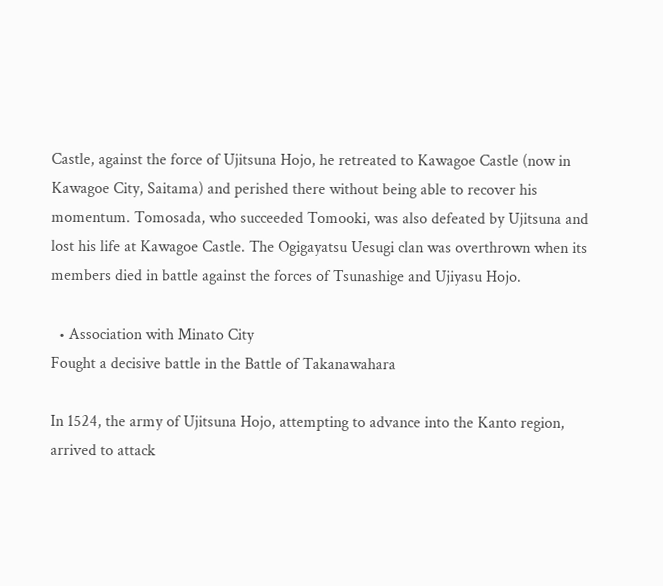Castle, against the force of Ujitsuna Hojo, he retreated to Kawagoe Castle (now in Kawagoe City, Saitama) and perished there without being able to recover his momentum. Tomosada, who succeeded Tomooki, was also defeated by Ujitsuna and lost his life at Kawagoe Castle. The Ogigayatsu Uesugi clan was overthrown when its members died in battle against the forces of Tsunashige and Ujiyasu Hojo.

  • Association with Minato City
Fought a decisive battle in the Battle of Takanawahara

In 1524, the army of Ujitsuna Hojo, attempting to advance into the Kanto region, arrived to attack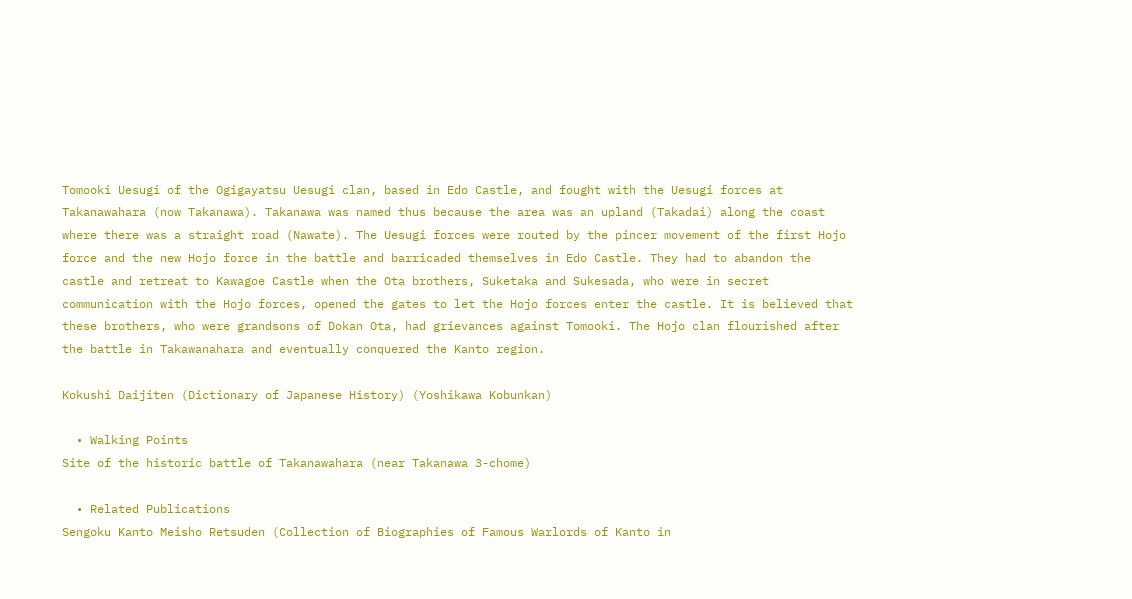Tomooki Uesugi of the Ogigayatsu Uesugi clan, based in Edo Castle, and fought with the Uesugi forces at Takanawahara (now Takanawa). Takanawa was named thus because the area was an upland (Takadai) along the coast where there was a straight road (Nawate). The Uesugi forces were routed by the pincer movement of the first Hojo force and the new Hojo force in the battle and barricaded themselves in Edo Castle. They had to abandon the castle and retreat to Kawagoe Castle when the Ota brothers, Suketaka and Sukesada, who were in secret communication with the Hojo forces, opened the gates to let the Hojo forces enter the castle. It is believed that these brothers, who were grandsons of Dokan Ota, had grievances against Tomooki. The Hojo clan flourished after the battle in Takawanahara and eventually conquered the Kanto region.

Kokushi Daijiten (Dictionary of Japanese History) (Yoshikawa Kobunkan)

  • Walking Points
Site of the historic battle of Takanawahara (near Takanawa 3-chome)

  • Related Publications
Sengoku Kanto Meisho Retsuden (Collection of Biographies of Famous Warlords of Kanto in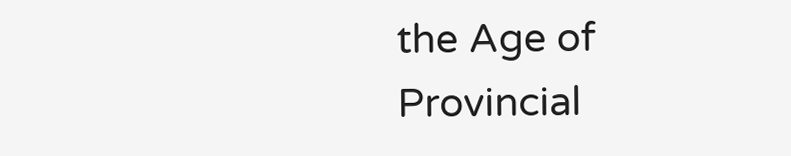the Age of Provincial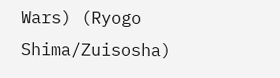Wars) (Ryogo Shima/Zuisosha)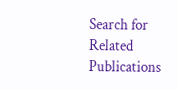Search for Related Publications